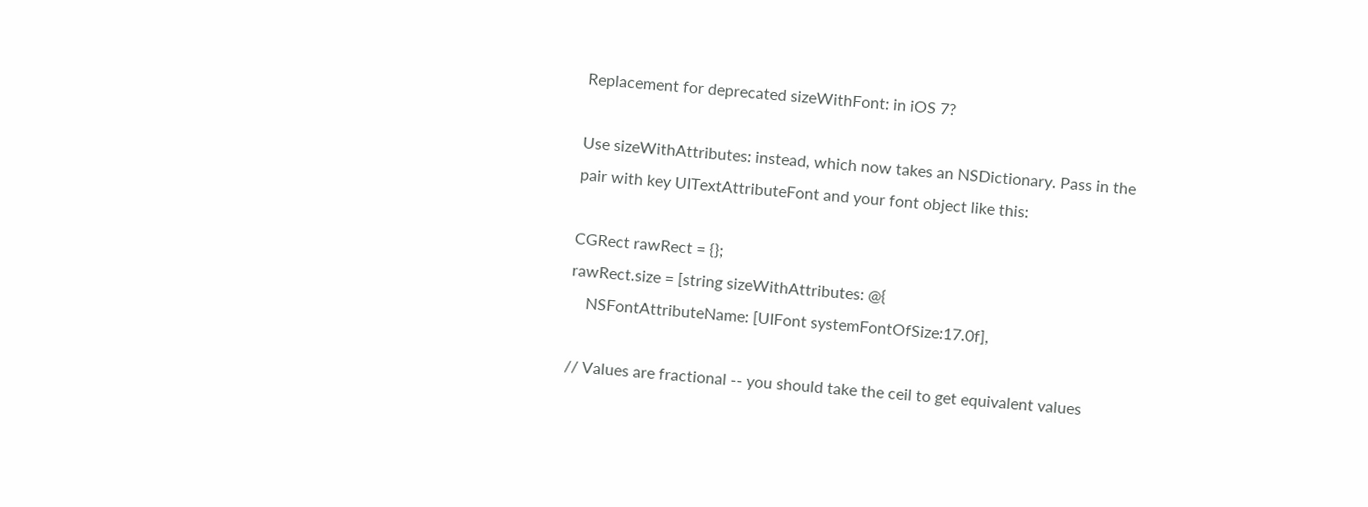Replacement for deprecated sizeWithFont: in iOS 7?

Use sizeWithAttributes: instead, which now takes an NSDictionary. Pass in the pair with key UITextAttributeFont and your font object like this:

CGRect rawRect = {};
rawRect.size = [string sizeWithAttributes: @{
    NSFontAttributeName: [UIFont systemFontOfSize:17.0f],

// Values are fractional -- you should take the ceil to get equivalent values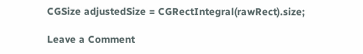CGSize adjustedSize = CGRectIntegral(rawRect).size;

Leave a Comment